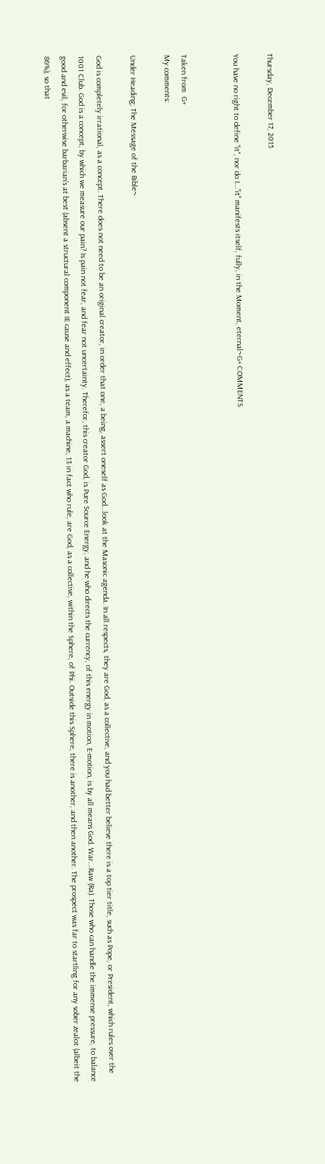Thursday, December 17, 2015

You have no right to define "it", nor do I..."it" manifests itself, fully, in the Moment, eternal~G+ COMMENTS


Taken from  G+
My comments:

Under Heading; The Message of the Bible~

God is completely irrational, as a concept. There does not need to be an original creator, in order that one, a being, assert oneself as God...look at the Masonic agenda. In all respects, they are God, as a collective, and you had better believe there is a top tier title, such as Pope, or President, which rules over the 1001 Club. God is a concept, by which we measure our pain? Is pain not fear, and fear not uncertainty. Therefor, this creator God, is Pure Source Energy, and he who directs the currency, of this energy in motion, E-motion, is by all means God. War...Raw (Ra). Those who can handle the immense pressure, to balance good and evil, for otherwise barbarian's at best (absent a structural component IE cause and effect), as a team, a machine, 13 in fact who rule, are God, as a collective, within the Sphere, of Phi. Outside this Sphere, there is another, and then another. The prospect was far to startling for any sober zealot (albeit the 86%), so that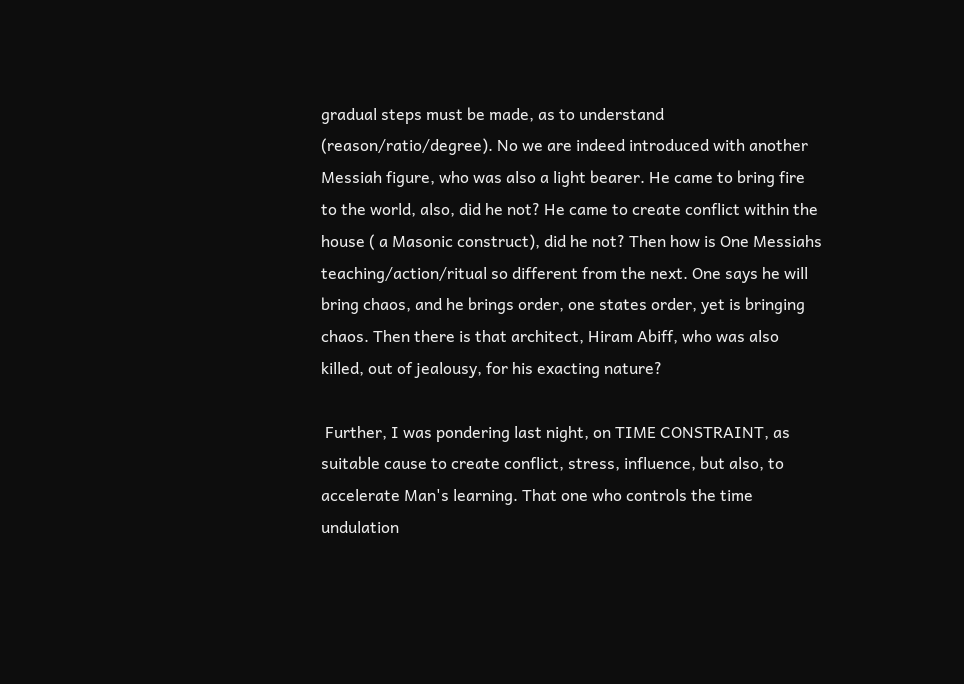gradual steps must be made, as to understand (reason/ratio/degree). No we are indeed introduced with another Messiah figure, who was also a light bearer. He came to bring fire to the world, also, did he not? He came to create conflict within the house ( a Masonic construct), did he not? Then how is One Messiahs teaching/action/ritual so different from the next. One says he will bring chaos, and he brings order, one states order, yet is bringing chaos. Then there is that architect, Hiram Abiff, who was also killed, out of jealousy, for his exacting nature?

 Further, I was pondering last night, on TIME CONSTRAINT, as suitable cause to create conflict, stress, influence, but also, to accelerate Man's learning. That one who controls the time undulation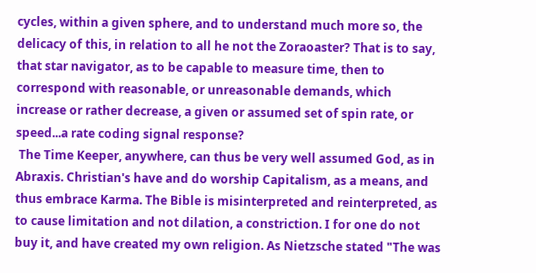cycles, within a given sphere, and to understand much more so, the delicacy of this, in relation to all he not the Zoraoaster? That is to say, that star navigator, as to be capable to measure time, then to correspond with reasonable, or unreasonable demands, which increase or rather decrease, a given or assumed set of spin rate, or speed...a rate coding signal response?
 The Time Keeper, anywhere, can thus be very well assumed God, as in Abraxis. Christian's have and do worship Capitalism, as a means, and thus embrace Karma. The Bible is misinterpreted and reinterpreted, as to cause limitation and not dilation, a constriction. I for one do not buy it, and have created my own religion. As Nietzsche stated "The was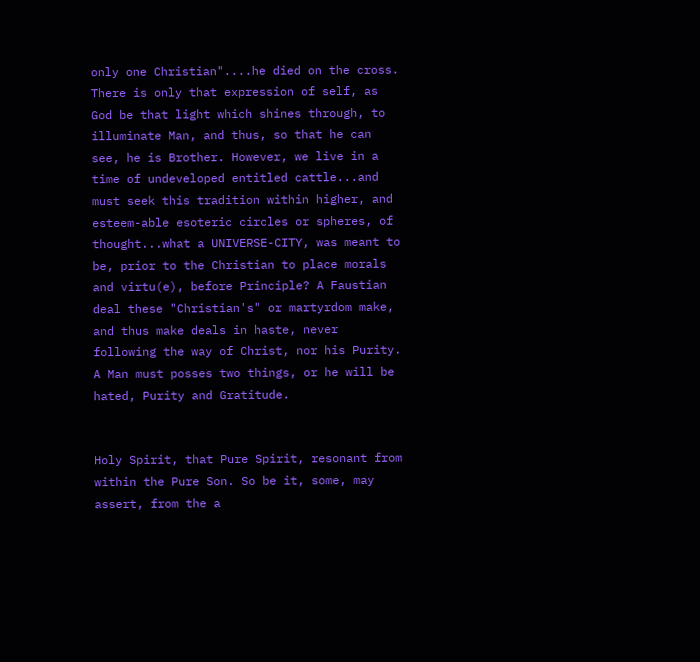only one Christian"....he died on the cross. There is only that expression of self, as God be that light which shines through, to illuminate Man, and thus, so that he can see, he is Brother. However, we live in a time of undeveloped entitled cattle...and must seek this tradition within higher, and esteem-able esoteric circles or spheres, of thought...what a UNIVERSE-CITY, was meant to be, prior to the Christian to place morals and virtu(e), before Principle? A Faustian deal these "Christian's" or martyrdom make, and thus make deals in haste, never following the way of Christ, nor his Purity. A Man must posses two things, or he will be hated, Purity and Gratitude.


Holy Spirit, that Pure Spirit, resonant from within the Pure Son. So be it, some, may assert, from the a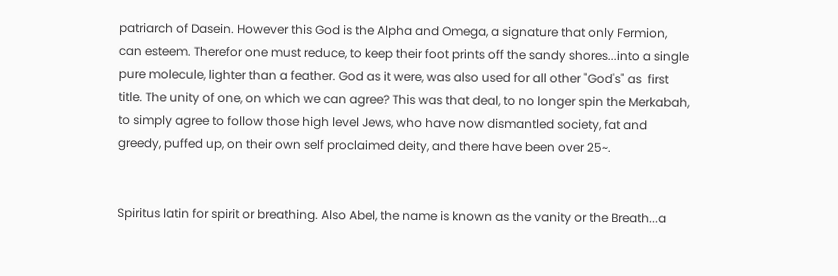patriarch of Dasein. However this God is the Alpha and Omega, a signature that only Fermion, can esteem. Therefor one must reduce, to keep their foot prints off the sandy shores...into a single pure molecule, lighter than a feather. God as it were, was also used for all other "God's" as  first title. The unity of one, on which we can agree? This was that deal, to no longer spin the Merkabah, to simply agree to follow those high level Jews, who have now dismantled society, fat and greedy, puffed up, on their own self proclaimed deity, and there have been over 25~.


Spiritus latin for spirit or breathing. Also Abel, the name is known as the vanity or the Breath...a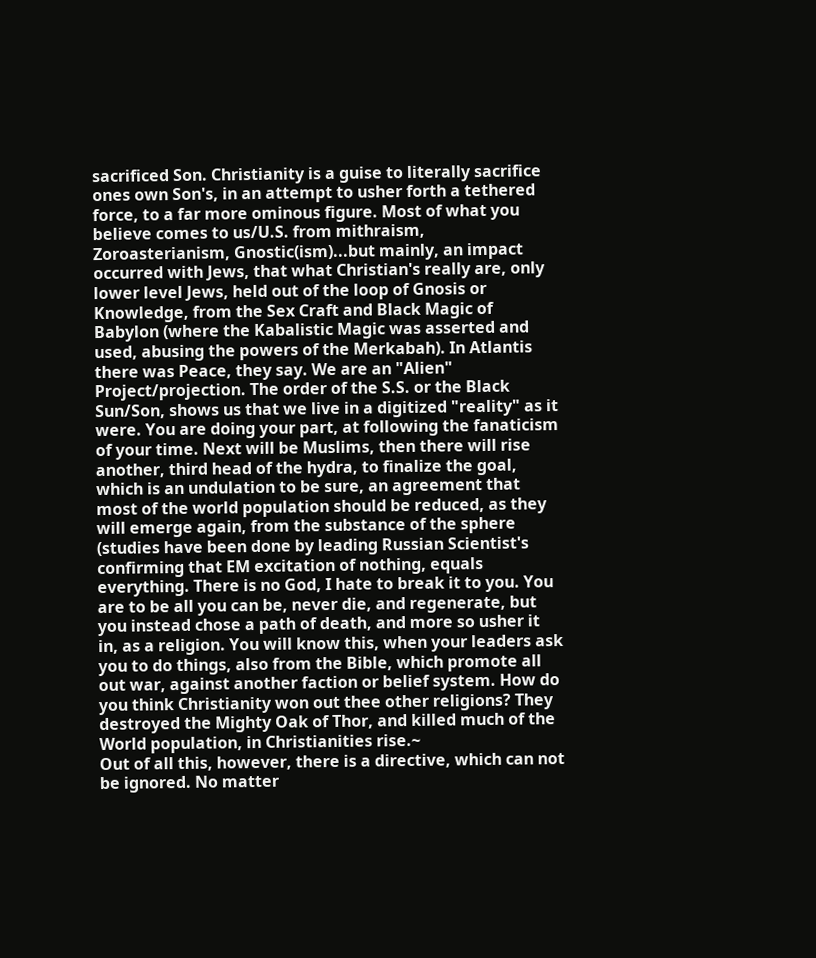sacrificed Son. Christianity is a guise to literally sacrifice ones own Son's, in an attempt to usher forth a tethered force, to a far more ominous figure. Most of what you believe comes to us/U.S. from mithraism, Zoroasterianism, Gnostic(ism)...but mainly, an impact occurred with Jews, that what Christian's really are, only lower level Jews, held out of the loop of Gnosis or Knowledge, from the Sex Craft and Black Magic of Babylon (where the Kabalistic Magic was asserted and used, abusing the powers of the Merkabah). In Atlantis there was Peace, they say. We are an "Alien" Project/projection. The order of the S.S. or the Black Sun/Son, shows us that we live in a digitized "reality" as it were. You are doing your part, at following the fanaticism of your time. Next will be Muslims, then there will rise another, third head of the hydra, to finalize the goal, which is an undulation to be sure, an agreement that most of the world population should be reduced, as they will emerge again, from the substance of the sphere (studies have been done by leading Russian Scientist's confirming that EM excitation of nothing, equals everything. There is no God, I hate to break it to you. You are to be all you can be, never die, and regenerate, but you instead chose a path of death, and more so usher it in, as a religion. You will know this, when your leaders ask you to do things, also from the Bible, which promote all out war, against another faction or belief system. How do you think Christianity won out thee other religions? They destroyed the Mighty Oak of Thor, and killed much of the World population, in Christianities rise.~
Out of all this, however, there is a directive, which can not be ignored. No matter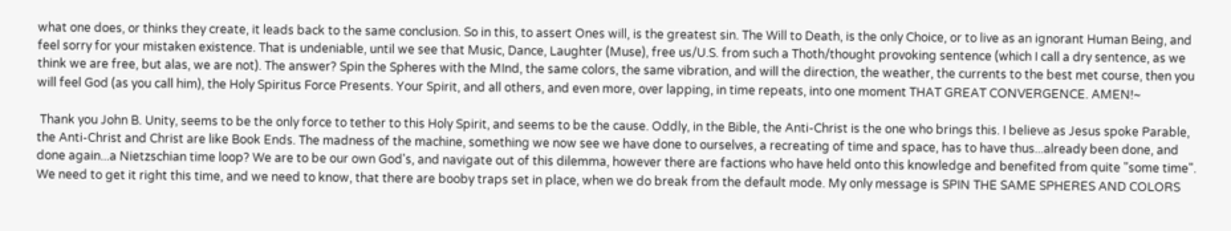what one does, or thinks they create, it leads back to the same conclusion. So in this, to assert Ones will, is the greatest sin. The Will to Death, is the only Choice, or to live as an ignorant Human Being, and feel sorry for your mistaken existence. That is undeniable, until we see that Music, Dance, Laughter (Muse), free us/U.S. from such a Thoth/thought provoking sentence (which I call a dry sentence, as we think we are free, but alas, we are not). The answer? Spin the Spheres with the MInd, the same colors, the same vibration, and will the direction, the weather, the currents to the best met course, then you will feel God (as you call him), the Holy Spiritus Force Presents. Your Spirit, and all others, and even more, over lapping, in time repeats, into one moment THAT GREAT CONVERGENCE. AMEN!~

 Thank you John B. Unity, seems to be the only force to tether to this Holy Spirit, and seems to be the cause. Oddly, in the Bible, the Anti-Christ is the one who brings this. I believe as Jesus spoke Parable, the Anti-Christ and Christ are like Book Ends. The madness of the machine, something we now see we have done to ourselves, a recreating of time and space, has to have thus...already been done, and done again...a Nietzschian time loop? We are to be our own God's, and navigate out of this dilemma, however there are factions who have held onto this knowledge and benefited from quite "some time". We need to get it right this time, and we need to know, that there are booby traps set in place, when we do break from the default mode. My only message is SPIN THE SAME SPHERES AND COLORS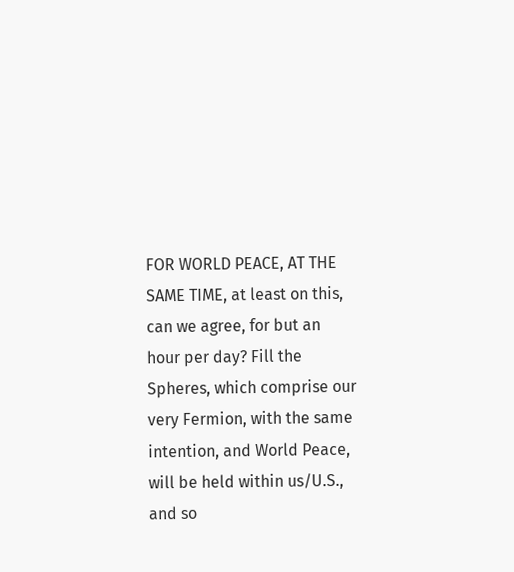FOR WORLD PEACE, AT THE SAME TIME, at least on this, can we agree, for but an hour per day? Fill the Spheres, which comprise our very Fermion, with the same intention, and World Peace, will be held within us/U.S., and so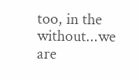too, in the without...we are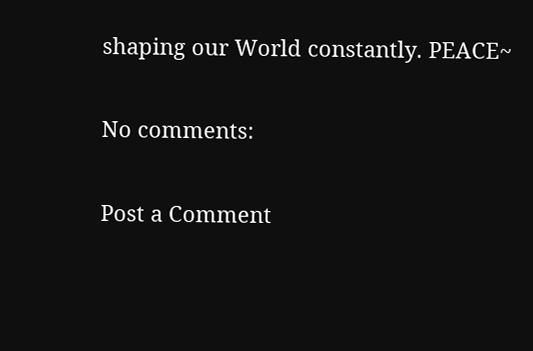shaping our World constantly. PEACE~

No comments:

Post a Comment